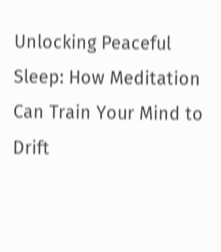Unlocking Peaceful Sleep: How Meditation Can Train Your Mind to Drift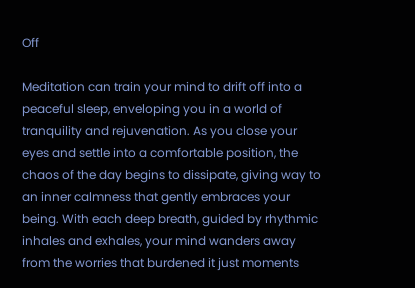Off

Meditation can train your mind to drift off into a peaceful sleep, enveloping you in a world of tranquility and rejuvenation. As you close your eyes and settle into a comfortable position, the chaos of the day begins to dissipate, giving way to an inner calmness that gently embraces your being. With each deep breath, guided by rhythmic inhales and exhales, your mind wanders away from the worries that burdened it just moments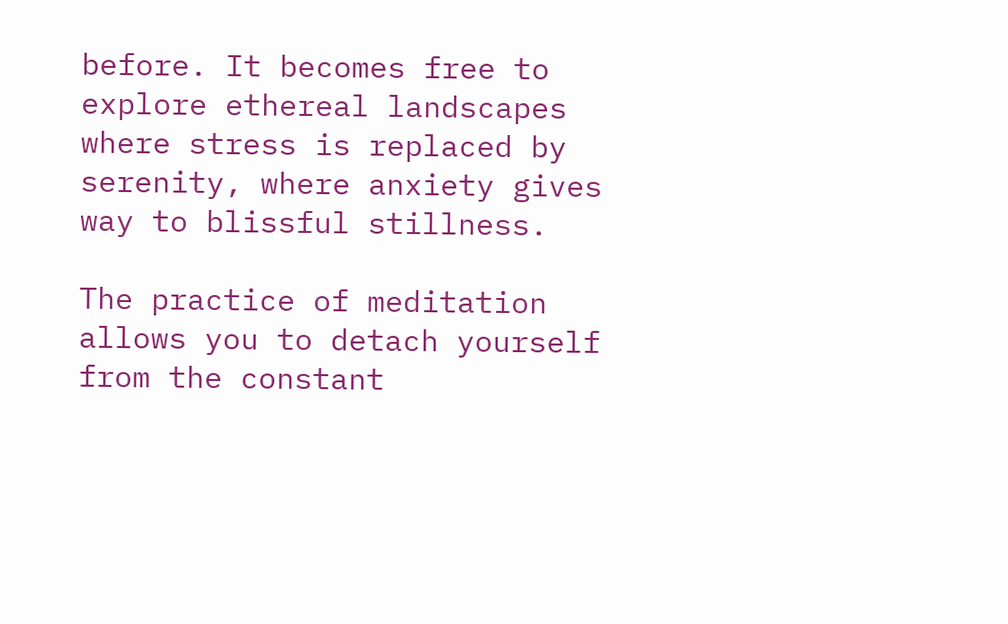before. It becomes free to explore ethereal landscapes where stress is replaced by serenity, where anxiety gives way to blissful stillness.

The practice of meditation allows you to detach yourself from the constant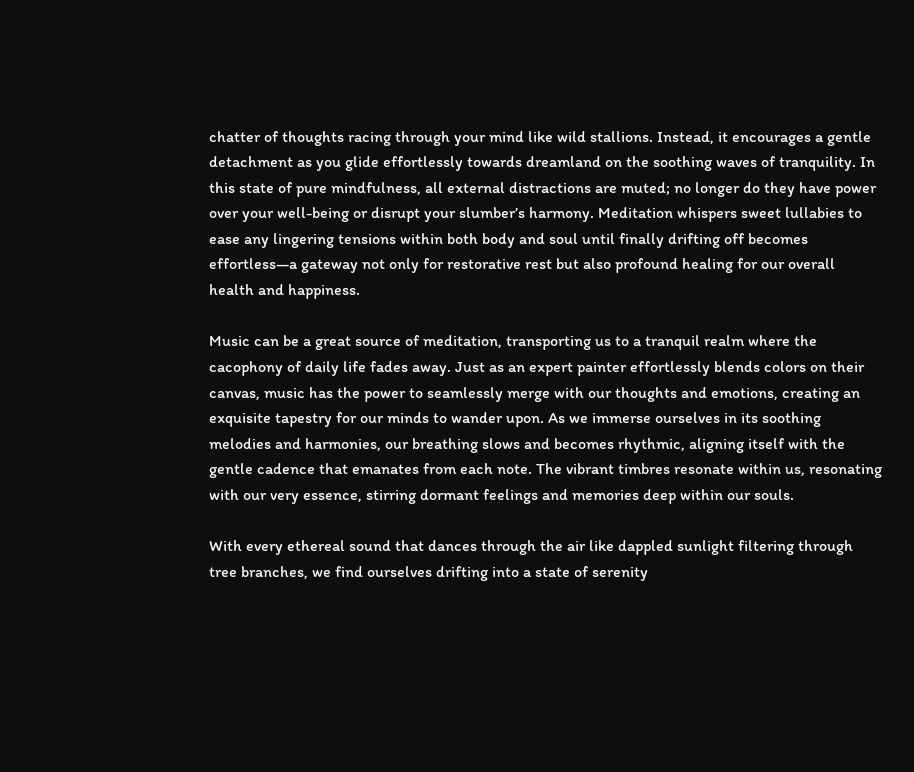chatter of thoughts racing through your mind like wild stallions. Instead, it encourages a gentle detachment as you glide effortlessly towards dreamland on the soothing waves of tranquility. In this state of pure mindfulness, all external distractions are muted; no longer do they have power over your well-being or disrupt your slumber’s harmony. Meditation whispers sweet lullabies to ease any lingering tensions within both body and soul until finally drifting off becomes effortless—a gateway not only for restorative rest but also profound healing for our overall health and happiness.

Music can be a great source of meditation, transporting us to a tranquil realm where the cacophony of daily life fades away. Just as an expert painter effortlessly blends colors on their canvas, music has the power to seamlessly merge with our thoughts and emotions, creating an exquisite tapestry for our minds to wander upon. As we immerse ourselves in its soothing melodies and harmonies, our breathing slows and becomes rhythmic, aligning itself with the gentle cadence that emanates from each note. The vibrant timbres resonate within us, resonating with our very essence, stirring dormant feelings and memories deep within our souls.

With every ethereal sound that dances through the air like dappled sunlight filtering through tree branches, we find ourselves drifting into a state of serenity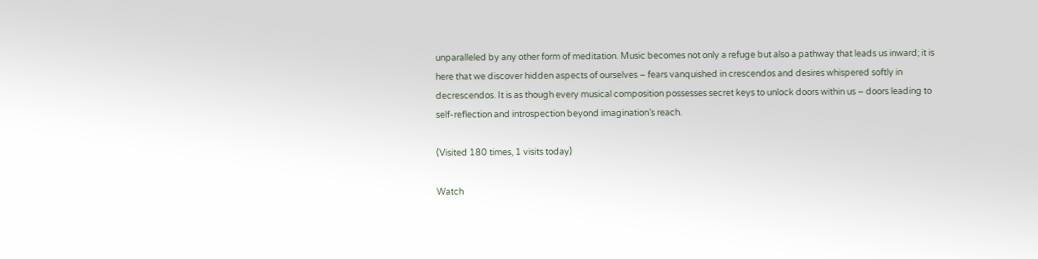unparalleled by any other form of meditation. Music becomes not only a refuge but also a pathway that leads us inward; it is here that we discover hidden aspects of ourselves – fears vanquished in crescendos and desires whispered softly in decrescendos. It is as though every musical composition possesses secret keys to unlock doors within us – doors leading to self-reflection and introspection beyond imagination’s reach.

(Visited 180 times, 1 visits today)

Watch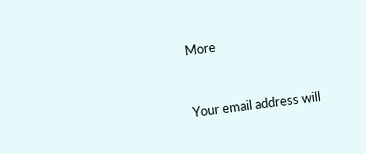More


Your email address will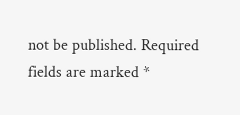not be published. Required fields are marked *